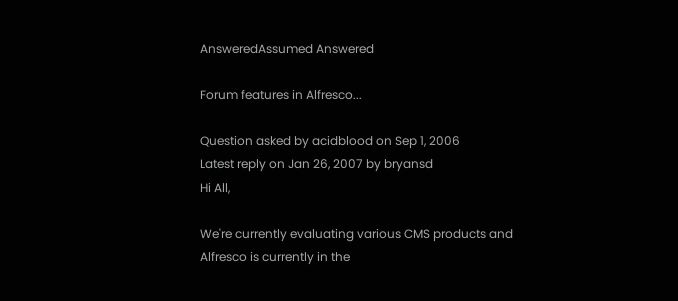AnsweredAssumed Answered

Forum features in Alfresco...

Question asked by acidblood on Sep 1, 2006
Latest reply on Jan 26, 2007 by bryansd
Hi All,

We're currently evaluating various CMS products and Alfresco is currently in the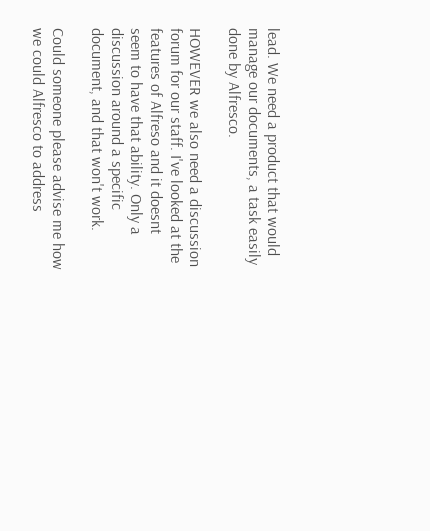lead. We need a product that would manage our documents, a task easily done by Alfresco.

HOWEVER we also need a discussion forum for our staff. I've looked at the features of Alfreso and it doesnt seem to have that ability. Only a discussion around a specific document, and that won't work.

Could someone please advise me how we could Alfresco to address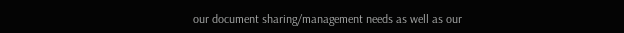our document sharing/management needs as well as our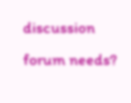discussion forum needs?